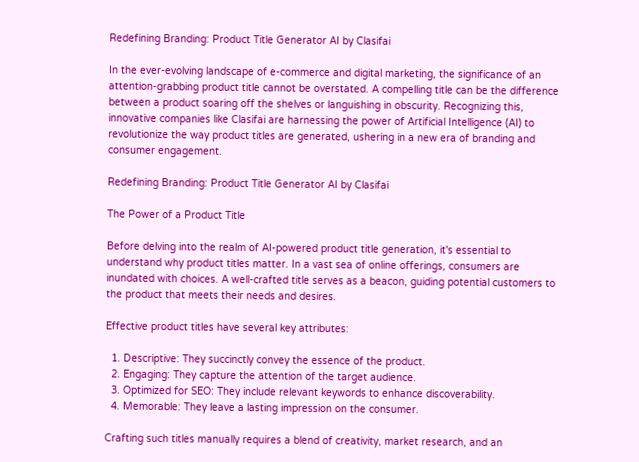Redefining Branding: Product Title Generator AI by Clasifai

In the ever-evolving landscape of e-commerce and digital marketing, the significance of an attention-grabbing product title cannot be overstated. A compelling title can be the difference between a product soaring off the shelves or languishing in obscurity. Recognizing this, innovative companies like Clasifai are harnessing the power of Artificial Intelligence (AI) to revolutionize the way product titles are generated, ushering in a new era of branding and consumer engagement.

Redefining Branding: Product Title Generator AI by Clasifai

The Power of a Product Title

Before delving into the realm of AI-powered product title generation, it's essential to understand why product titles matter. In a vast sea of online offerings, consumers are inundated with choices. A well-crafted title serves as a beacon, guiding potential customers to the product that meets their needs and desires.

Effective product titles have several key attributes:

  1. Descriptive: They succinctly convey the essence of the product.
  2. Engaging: They capture the attention of the target audience.
  3. Optimized for SEO: They include relevant keywords to enhance discoverability.
  4. Memorable: They leave a lasting impression on the consumer.

Crafting such titles manually requires a blend of creativity, market research, and an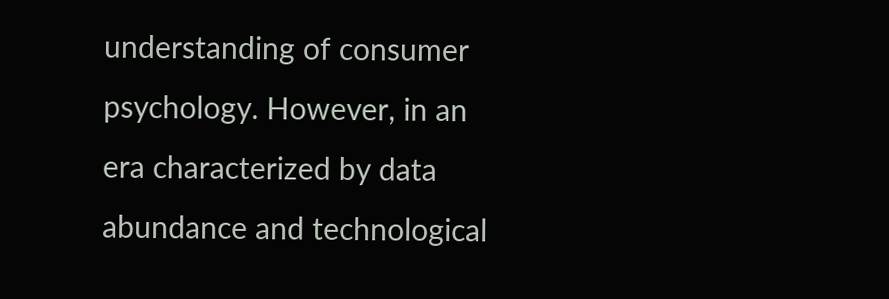understanding of consumer psychology. However, in an era characterized by data abundance and technological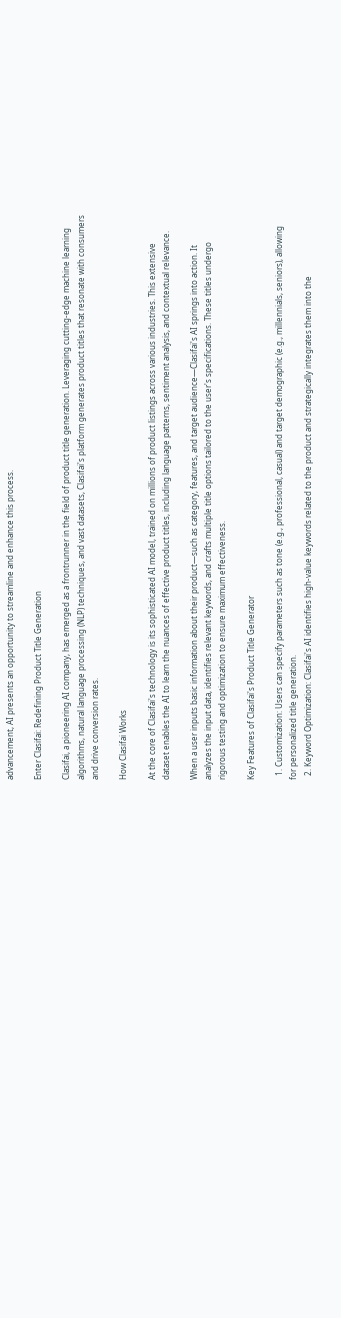advancement, AI presents an opportunity to streamline and enhance this process.

Enter Clasifai: Redefining Product Title Generation

Clasifai, a pioneering AI company, has emerged as a frontrunner in the field of product title generation. Leveraging cutting-edge machine learning algorithms, natural language processing (NLP) techniques, and vast datasets, Clasifai's platform generates product titles that resonate with consumers and drive conversion rates.

How Clasifai Works

At the core of Clasifai's technology is its sophisticated AI model, trained on millions of product listings across various industries. This extensive dataset enables the AI to learn the nuances of effective product titles, including language patterns, sentiment analysis, and contextual relevance.

When a user inputs basic information about their product—such as category, features, and target audience—Clasifai's AI springs into action. It analyzes the input data, identifies relevant keywords, and crafts multiple title options tailored to the user's specifications. These titles undergo rigorous testing and optimization to ensure maximum effectiveness.

Key Features of Clasifai's Product Title Generator

  1. Customization: Users can specify parameters such as tone (e.g., professional, casual) and target demographic (e.g., millennials, seniors), allowing for personalized title generation.
  2. Keyword Optimization: Clasifai's AI identifies high-value keywords related to the product and strategically integrates them into the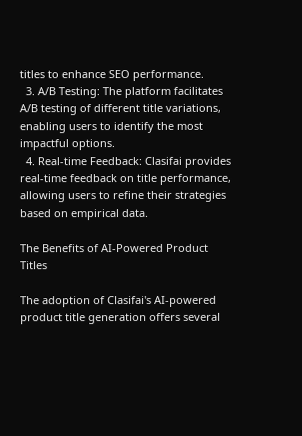titles to enhance SEO performance.
  3. A/B Testing: The platform facilitates A/B testing of different title variations, enabling users to identify the most impactful options.
  4. Real-time Feedback: Clasifai provides real-time feedback on title performance, allowing users to refine their strategies based on empirical data.

The Benefits of AI-Powered Product Titles

The adoption of Clasifai's AI-powered product title generation offers several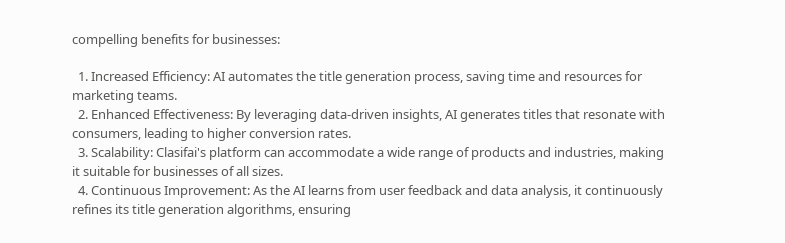compelling benefits for businesses:

  1. Increased Efficiency: AI automates the title generation process, saving time and resources for marketing teams.
  2. Enhanced Effectiveness: By leveraging data-driven insights, AI generates titles that resonate with consumers, leading to higher conversion rates.
  3. Scalability: Clasifai's platform can accommodate a wide range of products and industries, making it suitable for businesses of all sizes.
  4. Continuous Improvement: As the AI learns from user feedback and data analysis, it continuously refines its title generation algorithms, ensuring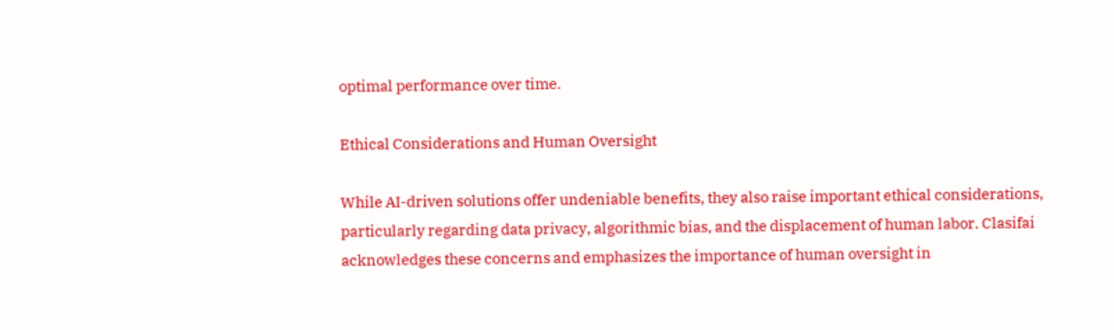optimal performance over time.

Ethical Considerations and Human Oversight

While AI-driven solutions offer undeniable benefits, they also raise important ethical considerations, particularly regarding data privacy, algorithmic bias, and the displacement of human labor. Clasifai acknowledges these concerns and emphasizes the importance of human oversight in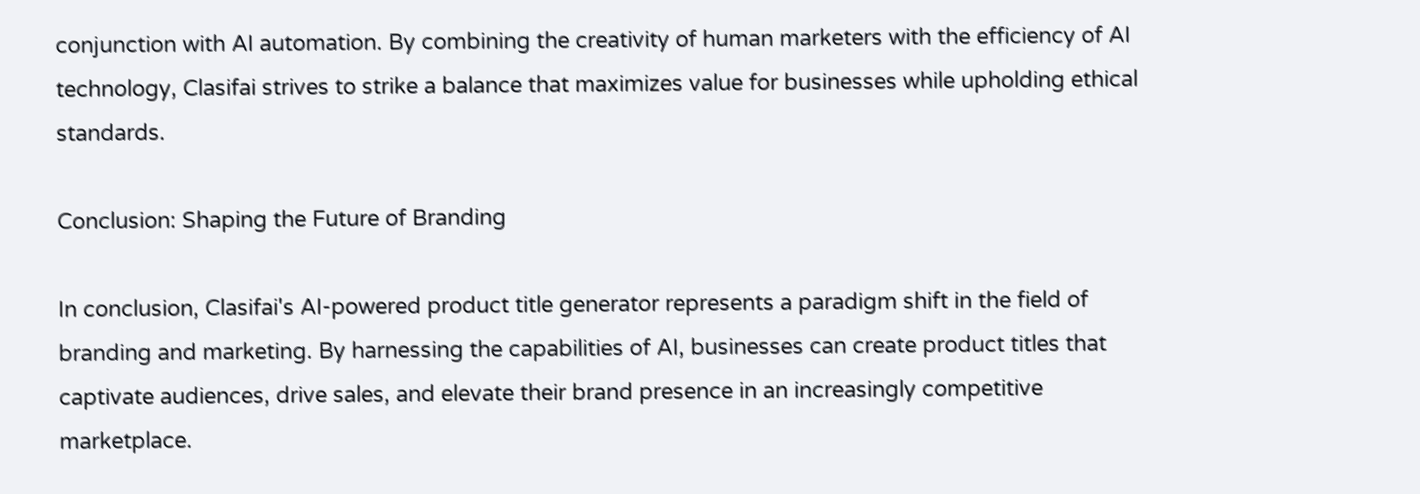conjunction with AI automation. By combining the creativity of human marketers with the efficiency of AI technology, Clasifai strives to strike a balance that maximizes value for businesses while upholding ethical standards.

Conclusion: Shaping the Future of Branding

In conclusion, Clasifai's AI-powered product title generator represents a paradigm shift in the field of branding and marketing. By harnessing the capabilities of AI, businesses can create product titles that captivate audiences, drive sales, and elevate their brand presence in an increasingly competitive marketplace.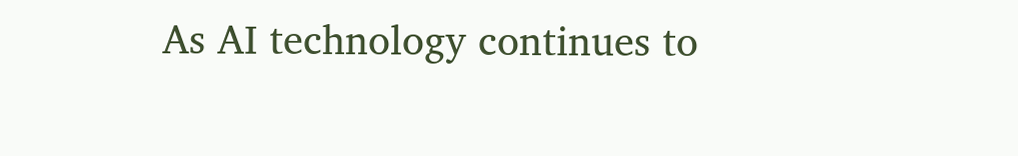As AI technology continues to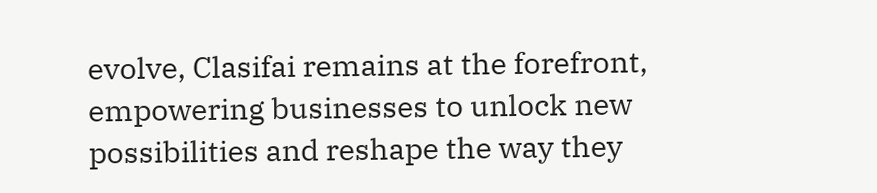evolve, Clasifai remains at the forefront, empowering businesses to unlock new possibilities and reshape the way they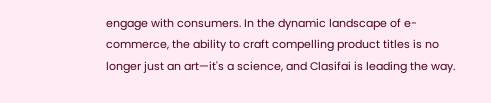engage with consumers. In the dynamic landscape of e-commerce, the ability to craft compelling product titles is no longer just an art—it's a science, and Clasifai is leading the way.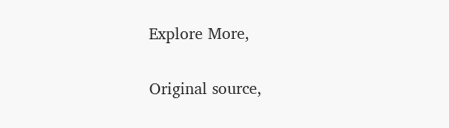Explore More,

Original source,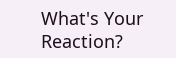What's Your Reaction?